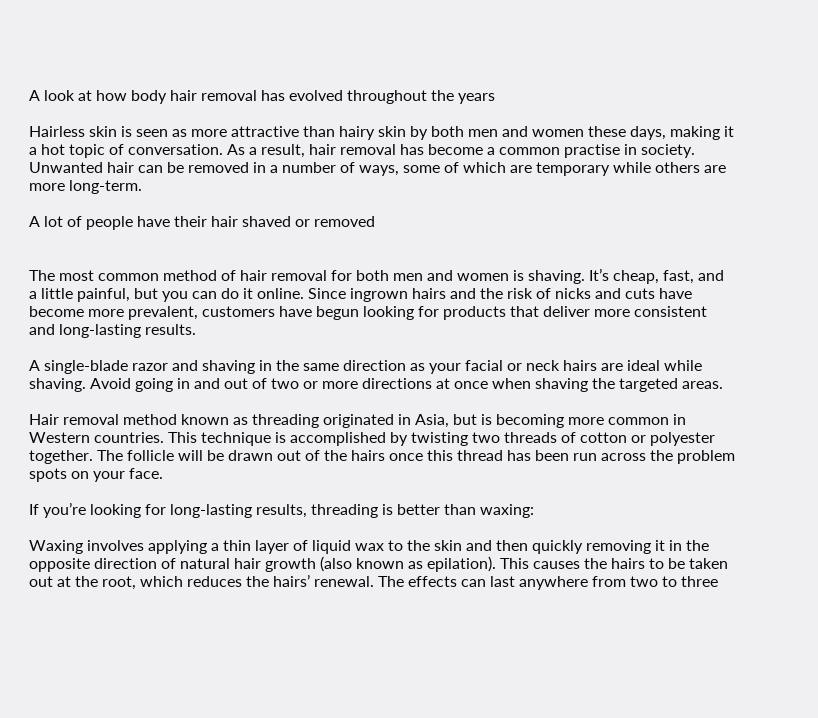A look at how body hair removal has evolved throughout the years

Hairless skin is seen as more attractive than hairy skin by both men and women these days, making it a hot topic of conversation. As a result, hair removal has become a common practise in society. Unwanted hair can be removed in a number of ways, some of which are temporary while others are more long-term.

A lot of people have their hair shaved or removed


The most common method of hair removal for both men and women is shaving. It’s cheap, fast, and a little painful, but you can do it online. Since ingrown hairs and the risk of nicks and cuts have become more prevalent, customers have begun looking for products that deliver more consistent and long-lasting results.

A single-blade razor and shaving in the same direction as your facial or neck hairs are ideal while shaving. Avoid going in and out of two or more directions at once when shaving the targeted areas.

Hair removal method known as threading originated in Asia, but is becoming more common in Western countries. This technique is accomplished by twisting two threads of cotton or polyester together. The follicle will be drawn out of the hairs once this thread has been run across the problem spots on your face.

If you’re looking for long-lasting results, threading is better than waxing:

Waxing involves applying a thin layer of liquid wax to the skin and then quickly removing it in the opposite direction of natural hair growth (also known as epilation). This causes the hairs to be taken out at the root, which reduces the hairs’ renewal. The effects can last anywhere from two to three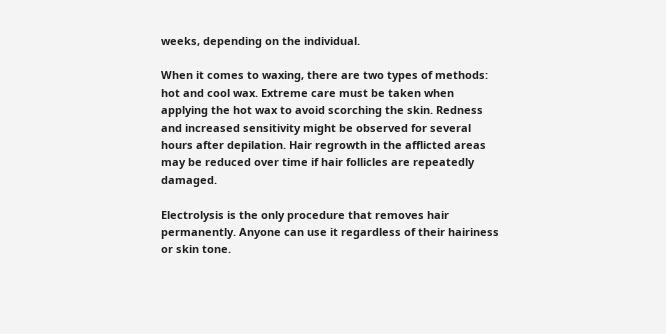weeks, depending on the individual.

When it comes to waxing, there are two types of methods: hot and cool wax. Extreme care must be taken when applying the hot wax to avoid scorching the skin. Redness and increased sensitivity might be observed for several hours after depilation. Hair regrowth in the afflicted areas may be reduced over time if hair follicles are repeatedly damaged.

Electrolysis is the only procedure that removes hair permanently. Anyone can use it regardless of their hairiness or skin tone.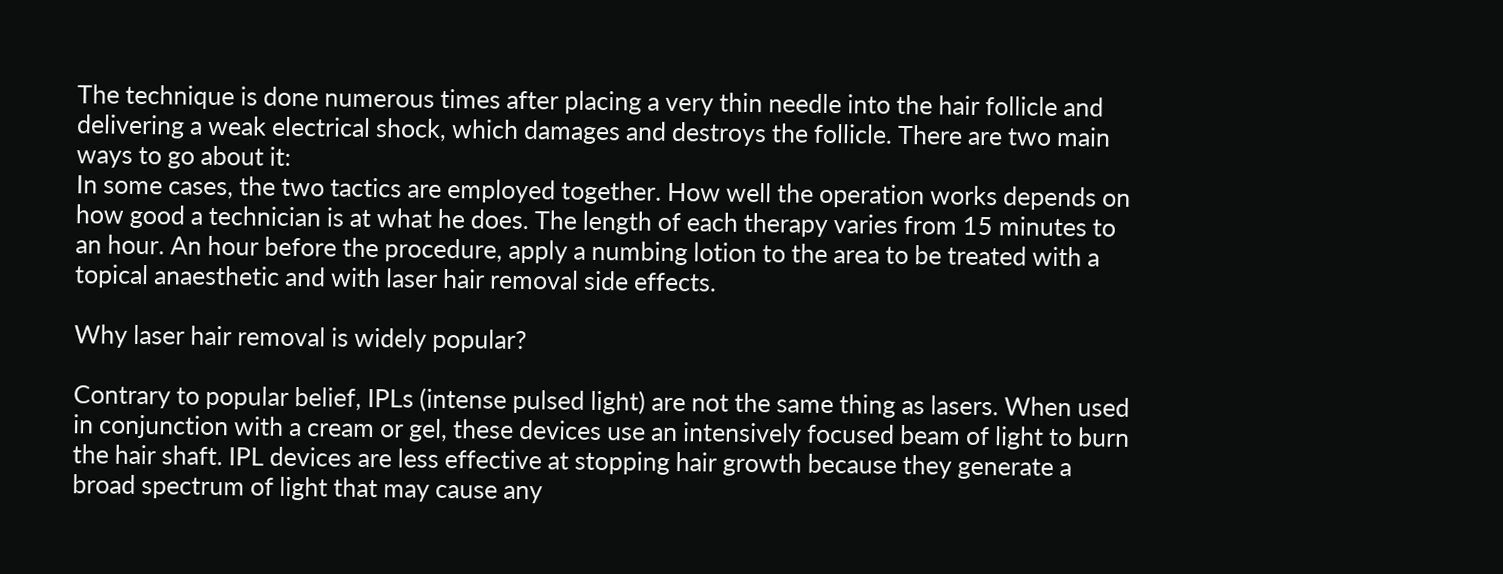The technique is done numerous times after placing a very thin needle into the hair follicle and delivering a weak electrical shock, which damages and destroys the follicle. There are two main ways to go about it:
In some cases, the two tactics are employed together. How well the operation works depends on how good a technician is at what he does. The length of each therapy varies from 15 minutes to an hour. An hour before the procedure, apply a numbing lotion to the area to be treated with a topical anaesthetic and with laser hair removal side effects.

Why laser hair removal is widely popular?

Contrary to popular belief, IPLs (intense pulsed light) are not the same thing as lasers. When used in conjunction with a cream or gel, these devices use an intensively focused beam of light to burn the hair shaft. IPL devices are less effective at stopping hair growth because they generate a broad spectrum of light that may cause any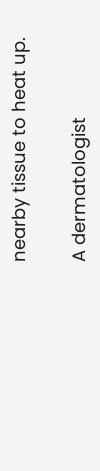nearby tissue to heat up.

A dermatologist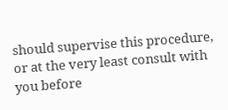should supervise this procedure, or at the very least consult with you before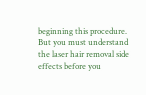beginning this procedure. But you must understand the laser hair removal side effects before you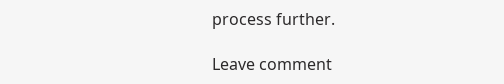process further.

Leave comment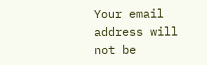Your email address will not be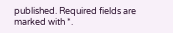published. Required fields are marked with *.